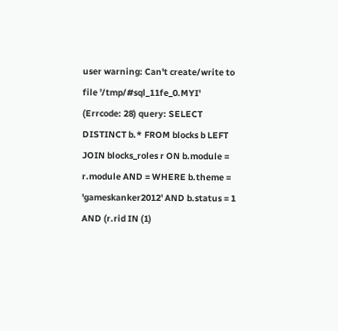user warning: Can't create/write to file '/tmp/#sql_11fe_0.MYI' (Errcode: 28) query: SELECT DISTINCT b.* FROM blocks b LEFT JOIN blocks_roles r ON b.module = r.module AND = WHERE b.theme = 'gameskanker2012' AND b.status = 1 AND (r.rid IN (1)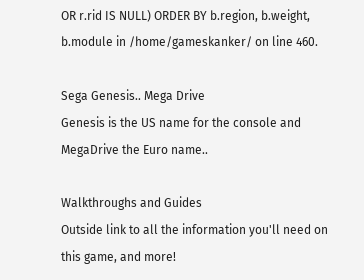OR r.rid IS NULL) ORDER BY b.region, b.weight, b.module in /home/gameskanker/ on line 460.

Sega Genesis.. Mega Drive
Genesis is the US name for the console and MegaDrive the Euro name..

Walkthroughs and Guides
Outside link to all the information you'll need on this game, and more!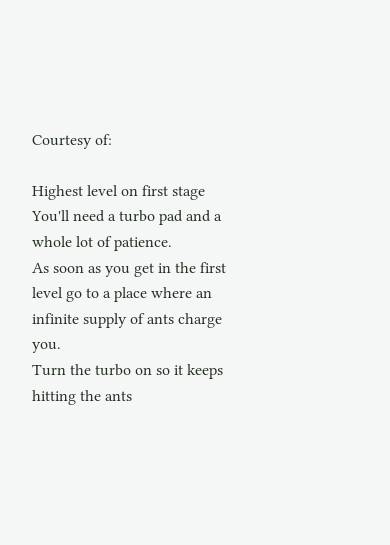Courtesy of:

Highest level on first stage
You'll need a turbo pad and a whole lot of patience.
As soon as you get in the first level go to a place where an infinite supply of ants charge you.
Turn the turbo on so it keeps hitting the ants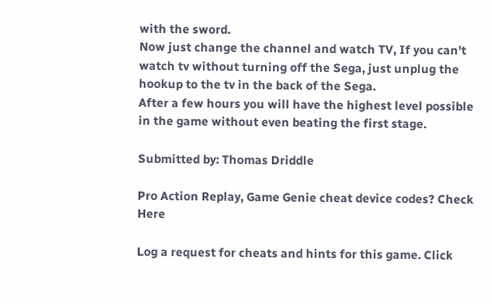with the sword.
Now just change the channel and watch TV, If you can't watch tv without turning off the Sega, just unplug the hookup to the tv in the back of the Sega.
After a few hours you will have the highest level possible in the game without even beating the first stage.

Submitted by: Thomas Driddle

Pro Action Replay, Game Genie cheat device codes? Check Here

Log a request for cheats and hints for this game. Click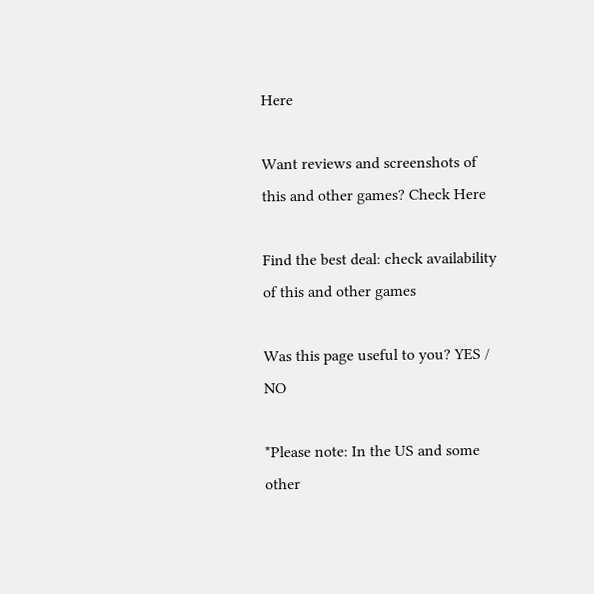Here

Want reviews and screenshots of this and other games? Check Here

Find the best deal: check availability of this and other games

Was this page useful to you? YES / NO

*Please note: In the US and some other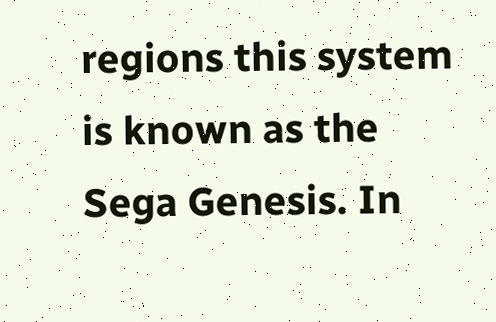regions this system is known as the Sega Genesis. In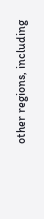other regions, including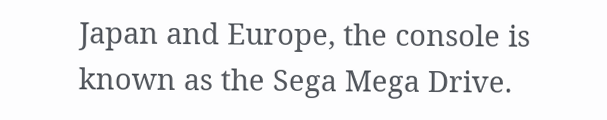Japan and Europe, the console is known as the Sega Mega Drive.